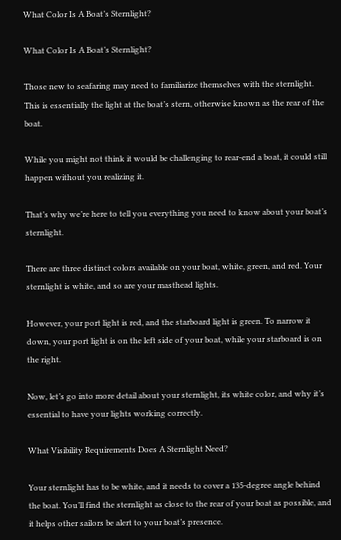What Color Is A Boat’s Sternlight?

What Color Is A Boat’s Sternlight?

Those new to seafaring may need to familiarize themselves with the sternlight. This is essentially the light at the boat’s stern, otherwise known as the rear of the boat.

While you might not think it would be challenging to rear-end a boat, it could still happen without you realizing it.

That’s why we’re here to tell you everything you need to know about your boat’s sternlight.

There are three distinct colors available on your boat, white, green, and red. Your sternlight is white, and so are your masthead lights.

However, your port light is red, and the starboard light is green. To narrow it down, your port light is on the left side of your boat, while your starboard is on the right.

Now, let’s go into more detail about your sternlight, its white color, and why it’s essential to have your lights working correctly.

What Visibility Requirements Does A Sternlight Need?

Your sternlight has to be white, and it needs to cover a 135-degree angle behind the boat. You’ll find the sternlight as close to the rear of your boat as possible, and it helps other sailors be alert to your boat’s presence.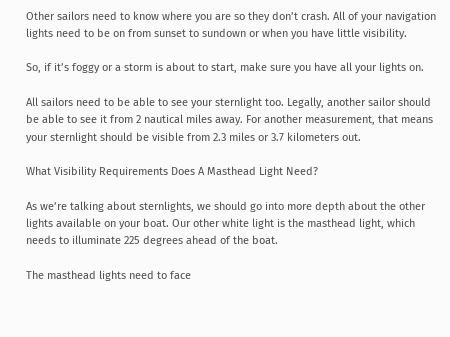Other sailors need to know where you are so they don’t crash. All of your navigation lights need to be on from sunset to sundown or when you have little visibility.

So, if it’s foggy or a storm is about to start, make sure you have all your lights on.

All sailors need to be able to see your sternlight too. Legally, another sailor should be able to see it from 2 nautical miles away. For another measurement, that means your sternlight should be visible from 2.3 miles or 3.7 kilometers out.

What Visibility Requirements Does A Masthead Light Need?

As we’re talking about sternlights, we should go into more depth about the other lights available on your boat. Our other white light is the masthead light, which needs to illuminate 225 degrees ahead of the boat.

The masthead lights need to face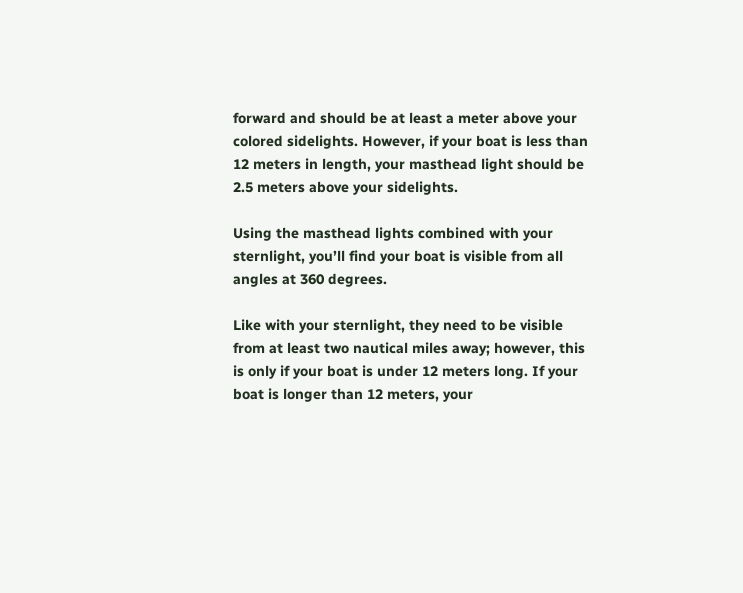forward and should be at least a meter above your colored sidelights. However, if your boat is less than 12 meters in length, your masthead light should be 2.5 meters above your sidelights.

Using the masthead lights combined with your sternlight, you’ll find your boat is visible from all angles at 360 degrees.

Like with your sternlight, they need to be visible from at least two nautical miles away; however, this is only if your boat is under 12 meters long. If your boat is longer than 12 meters, your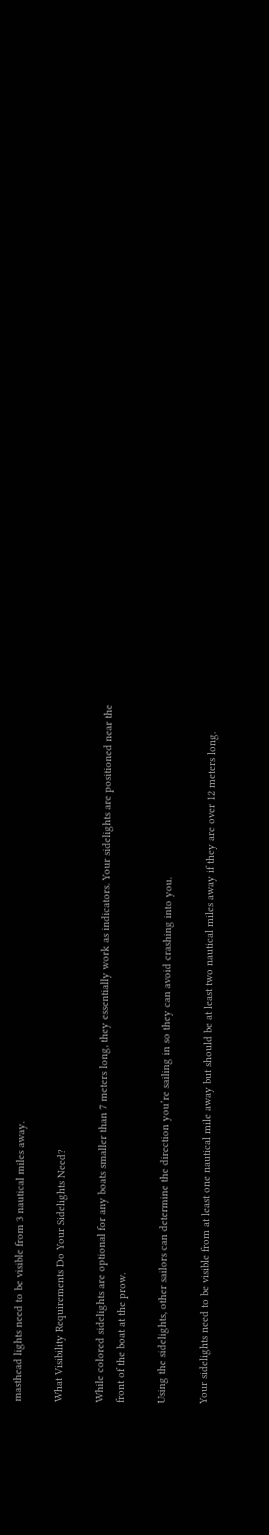masthead lights need to be visible from 3 nautical miles away.

What Visibility Requirements Do Your Sidelights Need?

While colored sidelights are optional for any boats smaller than 7 meters long, they essentially work as indicators. Your sidelights are positioned near the front of the boat at the prow.

Using the sidelights, other sailors can determine the direction you’re sailing in so they can avoid crashing into you.

Your sidelights need to be visible from at least one nautical mile away but should be at least two nautical miles away if they are over 12 meters long.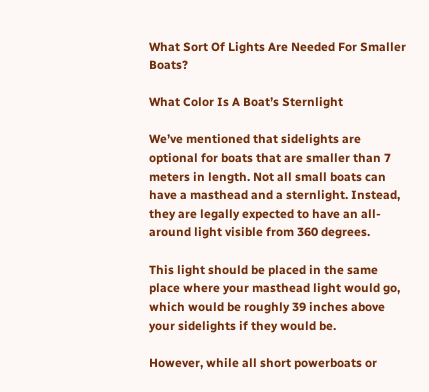What Sort Of Lights Are Needed For Smaller Boats?

What Color Is A Boat’s Sternlight

We’ve mentioned that sidelights are optional for boats that are smaller than 7 meters in length. Not all small boats can have a masthead and a sternlight. Instead, they are legally expected to have an all-around light visible from 360 degrees.

This light should be placed in the same place where your masthead light would go, which would be roughly 39 inches above your sidelights if they would be.

However, while all short powerboats or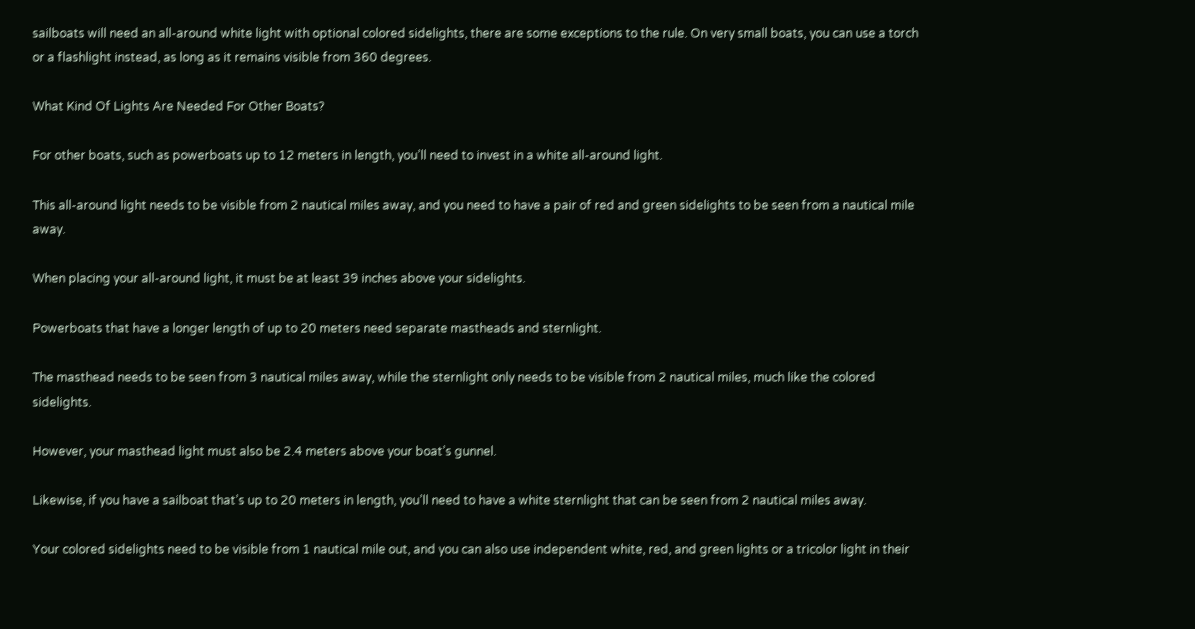sailboats will need an all-around white light with optional colored sidelights, there are some exceptions to the rule. On very small boats, you can use a torch or a flashlight instead, as long as it remains visible from 360 degrees.

What Kind Of Lights Are Needed For Other Boats?

For other boats, such as powerboats up to 12 meters in length, you’ll need to invest in a white all-around light.

This all-around light needs to be visible from 2 nautical miles away, and you need to have a pair of red and green sidelights to be seen from a nautical mile away.

When placing your all-around light, it must be at least 39 inches above your sidelights.

Powerboats that have a longer length of up to 20 meters need separate mastheads and sternlight.

The masthead needs to be seen from 3 nautical miles away, while the sternlight only needs to be visible from 2 nautical miles, much like the colored sidelights.

However, your masthead light must also be 2.4 meters above your boat’s gunnel.

Likewise, if you have a sailboat that’s up to 20 meters in length, you’ll need to have a white sternlight that can be seen from 2 nautical miles away.

Your colored sidelights need to be visible from 1 nautical mile out, and you can also use independent white, red, and green lights or a tricolor light in their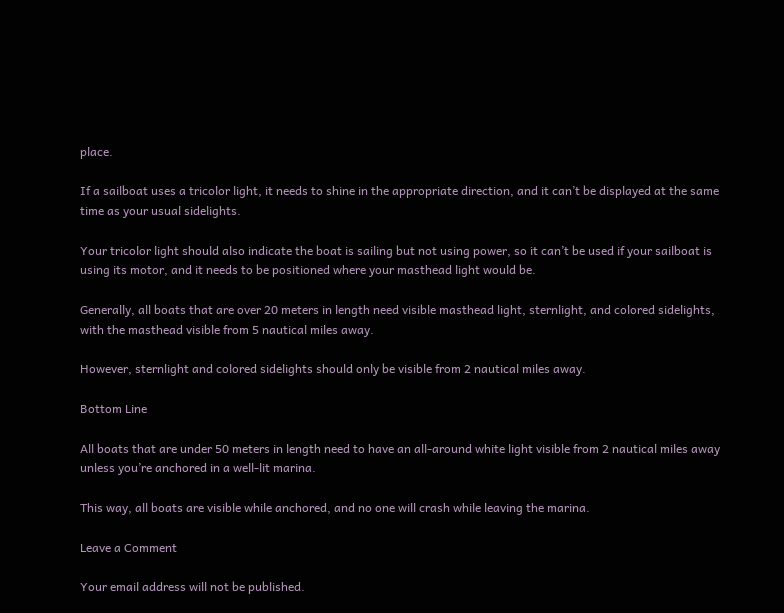place.

If a sailboat uses a tricolor light, it needs to shine in the appropriate direction, and it can’t be displayed at the same time as your usual sidelights.

Your tricolor light should also indicate the boat is sailing but not using power, so it can’t be used if your sailboat is using its motor, and it needs to be positioned where your masthead light would be.

Generally, all boats that are over 20 meters in length need visible masthead light, sternlight, and colored sidelights, with the masthead visible from 5 nautical miles away.

However, sternlight and colored sidelights should only be visible from 2 nautical miles away.

Bottom Line

All boats that are under 50 meters in length need to have an all-around white light visible from 2 nautical miles away unless you’re anchored in a well-lit marina.

This way, all boats are visible while anchored, and no one will crash while leaving the marina.

Leave a Comment

Your email address will not be published.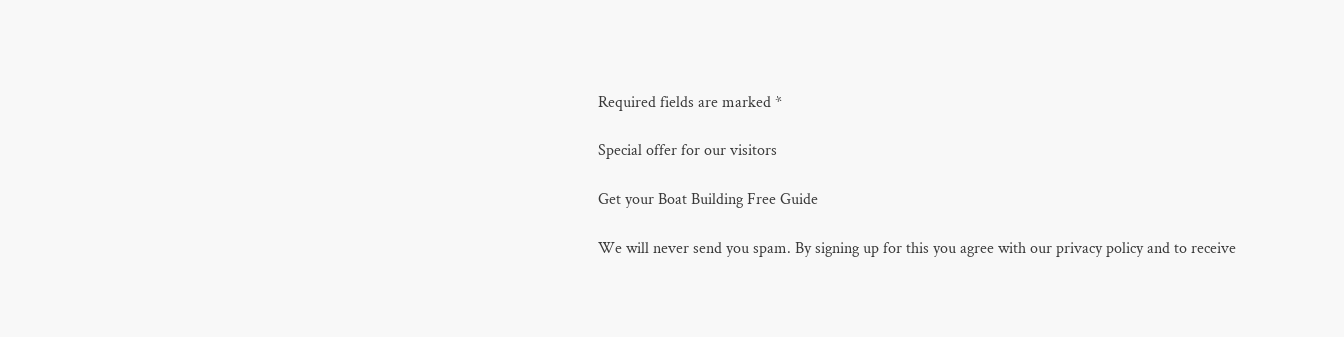Required fields are marked *

Special offer for our visitors

Get your Boat Building Free Guide

We will never send you spam. By signing up for this you agree with our privacy policy and to receive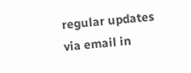regular updates via email in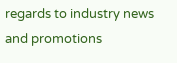regards to industry news and promotions